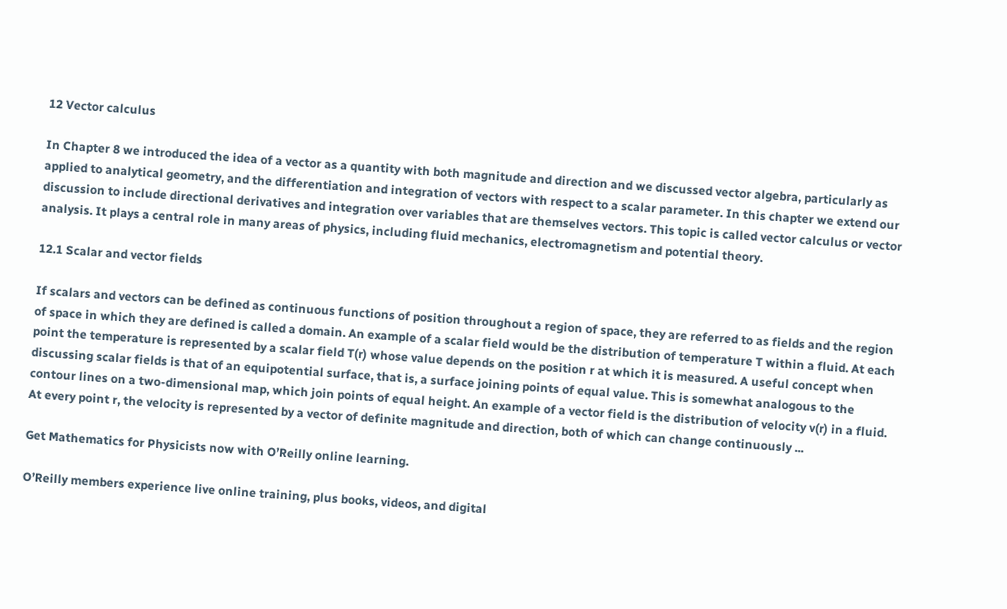12 Vector calculus

In Chapter 8 we introduced the idea of a vector as a quantity with both magnitude and direction and we discussed vector algebra, particularly as applied to analytical geometry, and the differentiation and integration of vectors with respect to a scalar parameter. In this chapter we extend our discussion to include directional derivatives and integration over variables that are themselves vectors. This topic is called vector calculus or vector analysis. It plays a central role in many areas of physics, including fluid mechanics, electromagnetism and potential theory.

12.1 Scalar and vector fields

If scalars and vectors can be defined as continuous functions of position throughout a region of space, they are referred to as fields and the region of space in which they are defined is called a domain. An example of a scalar field would be the distribution of temperature T within a fluid. At each point the temperature is represented by a scalar field T(r) whose value depends on the position r at which it is measured. A useful concept when discussing scalar fields is that of an equipotential surface, that is, a surface joining points of equal value. This is somewhat analogous to the contour lines on a two-dimensional map, which join points of equal height. An example of a vector field is the distribution of velocity v(r) in a fluid. At every point r, the velocity is represented by a vector of definite magnitude and direction, both of which can change continuously ...

Get Mathematics for Physicists now with O’Reilly online learning.

O’Reilly members experience live online training, plus books, videos, and digital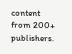content from 200+ publishers.